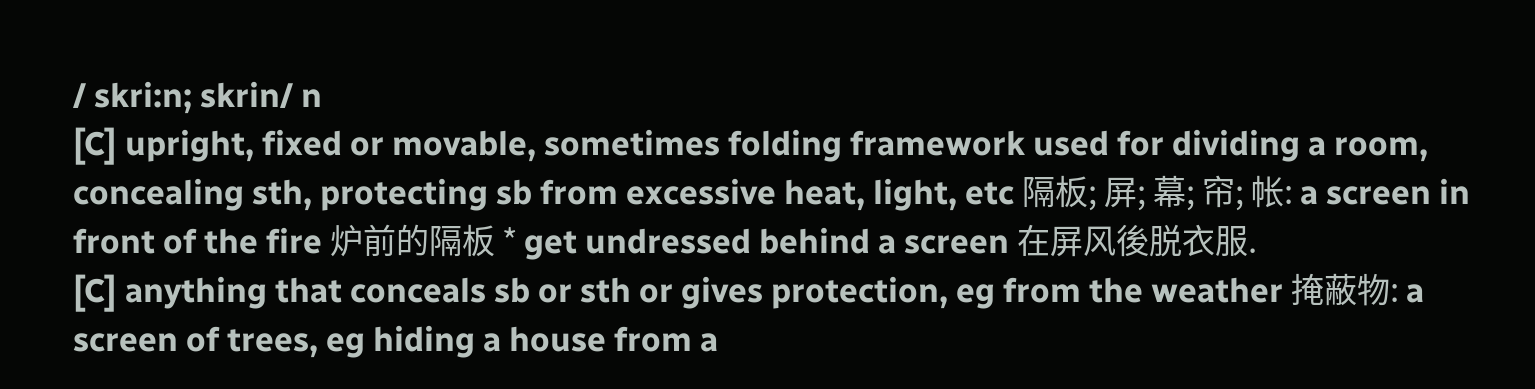/ skri:n; skrin/ n
[C] upright, fixed or movable, sometimes folding framework used for dividing a room, concealing sth, protecting sb from excessive heat, light, etc 隔板; 屏; 幕; 帘; 帐: a screen in front of the fire 炉前的隔板 * get undressed behind a screen 在屏风後脱衣服.
[C] anything that conceals sb or sth or gives protection, eg from the weather 掩蔽物: a screen of trees, eg hiding a house from a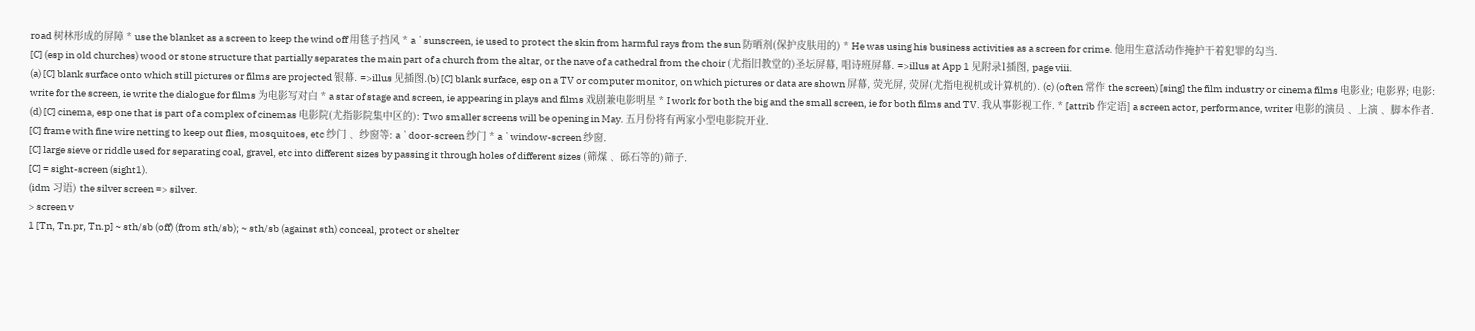road 树林形成的屏障 * use the blanket as a screen to keep the wind off 用毯子挡风 * a `sunscreen, ie used to protect the skin from harmful rays from the sun 防晒剂(保护皮肤用的) * He was using his business activities as a screen for crime. 他用生意活动作掩护干着犯罪的勾当.
[C] (esp in old churches) wood or stone structure that partially separates the main part of a church from the altar, or the nave of a cathedral from the choir (尤指旧教堂的)圣坛屏幕, 唱诗班屏幕. =>illus at App 1 见附录1插图, page viii.
(a) [C] blank surface onto which still pictures or films are projected 银幕. =>illus 见插图.(b) [C] blank surface, esp on a TV or computer monitor, on which pictures or data are shown 屏幕, 荧光屏, 荧屏(尤指电视机或计算机的). (c) (often 常作 the screen) [sing] the film industry or cinema films 电影业; 电影界; 电影: write for the screen, ie write the dialogue for films 为电影写对白 * a star of stage and screen, ie appearing in plays and films 戏剧兼电影明星 * I work for both the big and the small screen, ie for both films and TV. 我从事影视工作. * [attrib 作定语] a screen actor, performance, writer 电影的演员﹑ 上演﹑ 脚本作者. (d) [C] cinema, esp one that is part of a complex of cinemas 电影院(尤指影院集中区的): Two smaller screens will be opening in May. 五月份将有两家小型电影院开业.
[C] frame with fine wire netting to keep out flies, mosquitoes, etc 纱门﹑ 纱窗等: a `door-screen 纱门 * a `window-screen 纱窗.
[C] large sieve or riddle used for separating coal, gravel, etc into different sizes by passing it through holes of different sizes (筛煤﹑ 砾石等的)筛子.
[C] = sight-screen (sight1).
(idm 习语) the silver screen => silver.
> screen v
1 [Tn, Tn.pr, Tn.p] ~ sth/sb (off) (from sth/sb); ~ sth/sb (against sth) conceal, protect or shelter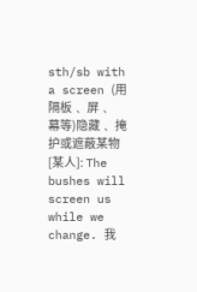sth/sb with a screen (用隔板﹑ 屏﹑ 幕等)隐藏﹑ 掩护或遮蔽某物[某人]: The bushes will screen us while we change. 我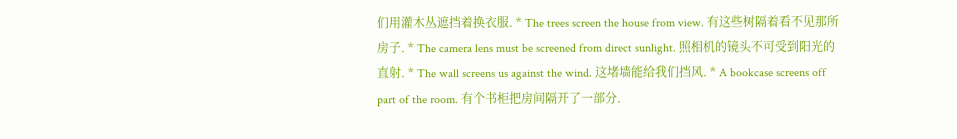们用灌木丛遮挡着换衣服. * The trees screen the house from view. 有这些树隔着看不见那所房子. * The camera lens must be screened from direct sunlight. 照相机的镜头不可受到阳光的直射. * The wall screens us against the wind. 这堵墙能给我们挡风. * A bookcase screens off part of the room. 有个书柜把房间隔开了一部分.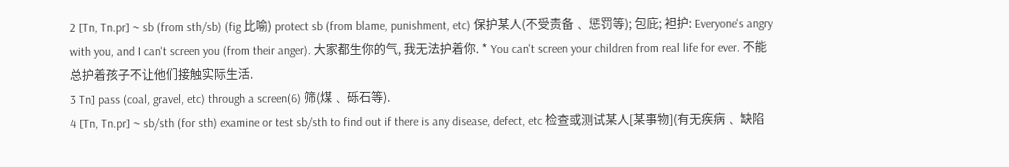2 [Tn, Tn.pr] ~ sb (from sth/sb) (fig 比喻) protect sb (from blame, punishment, etc) 保护某人(不受责备﹑ 惩罚等); 包庇; 袒护: Everyone's angry with you, and I can't screen you (from their anger). 大家都生你的气, 我无法护着你. * You can't screen your children from real life for ever. 不能总护着孩子不让他们接触实际生活.
3 Tn] pass (coal, gravel, etc) through a screen(6) 筛(煤﹑ 砾石等).
4 [Tn, Tn.pr] ~ sb/sth (for sth) examine or test sb/sth to find out if there is any disease, defect, etc 检查或测试某人[某事物](有无疾病﹑ 缺陷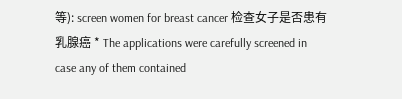等): screen women for breast cancer 检查女子是否患有乳腺癌 * The applications were carefully screened in case any of them contained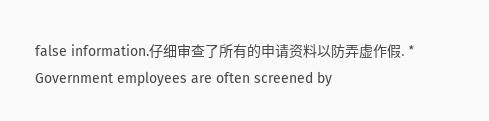false information.仔细审查了所有的申请资料以防弄虚作假. * Government employees are often screened by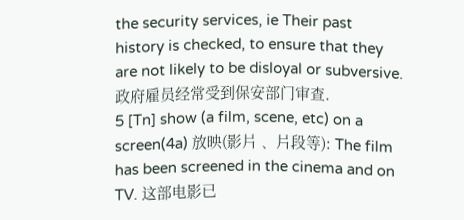the security services, ie Their past history is checked, to ensure that they are not likely to be disloyal or subversive. 政府雇员经常受到保安部门审查.
5 [Tn] show (a film, scene, etc) on a screen(4a) 放映(影片﹑ 片段等): The film has been screened in the cinema and on TV. 这部电影已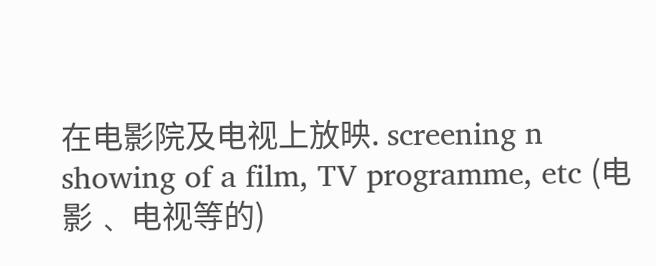在电影院及电视上放映. screening n showing of a film, TV programme, etc (电影﹑ 电视等的)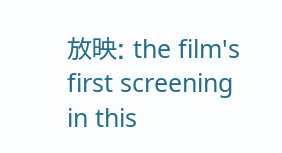放映: the film's first screening in this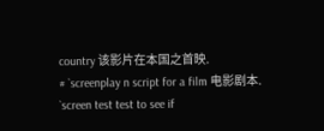country 该影片在本国之首映.
# `screenplay n script for a film 电影剧本.
`screen test test to see if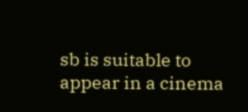sb is suitable to appear in a cinema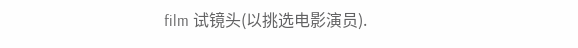film 试镜头(以挑选电影演员).